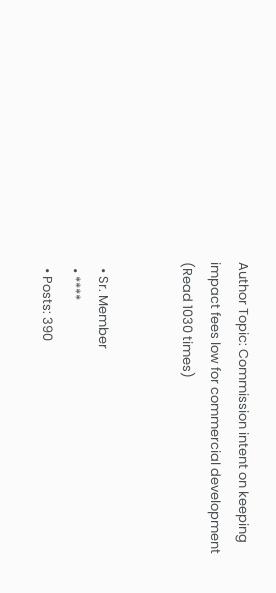Author Topic: Commission intent on keeping impact fees low for commercial development  (Read 1030 times)


  • Sr. Member
  • ****
  • Posts: 390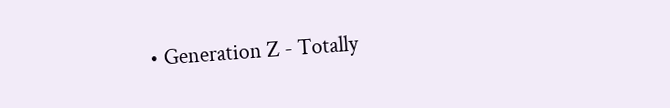• Generation Z - Totally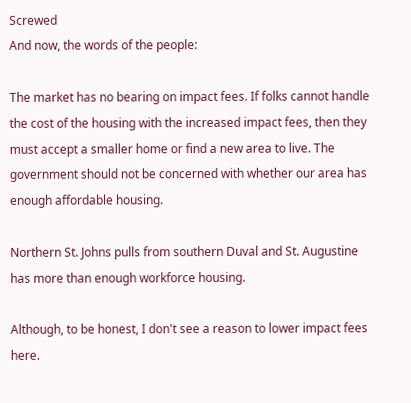Screwed
And now, the words of the people:

The market has no bearing on impact fees. If folks cannot handle the cost of the housing with the increased impact fees, then they must accept a smaller home or find a new area to live. The government should not be concerned with whether our area has enough affordable housing.

Northern St. Johns pulls from southern Duval and St. Augustine has more than enough workforce housing.

Although, to be honest, I don't see a reason to lower impact fees here.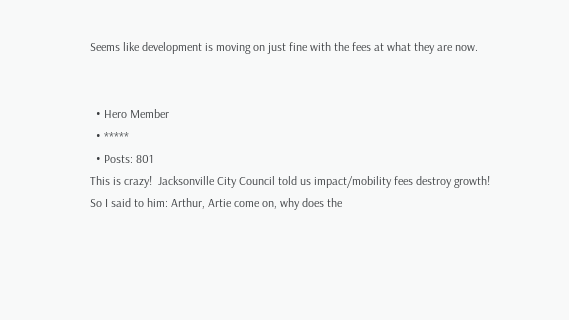Seems like development is moving on just fine with the fees at what they are now.


  • Hero Member
  • *****
  • Posts: 801
This is crazy!  Jacksonville City Council told us impact/mobility fees destroy growth!
So I said to him: Arthur, Artie come on, why does the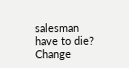salesman have to die? Change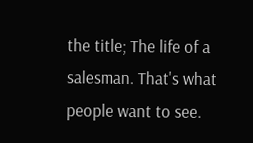the title; The life of a salesman. That's what people want to see.